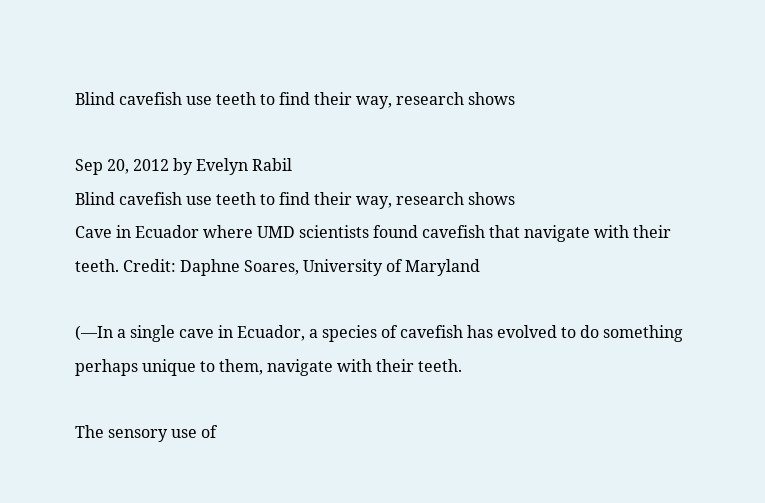Blind cavefish use teeth to find their way, research shows

Sep 20, 2012 by Evelyn Rabil
Blind cavefish use teeth to find their way, research shows
Cave in Ecuador where UMD scientists found cavefish that navigate with their teeth. Credit: Daphne Soares, University of Maryland

(—In a single cave in Ecuador, a species of cavefish has evolved to do something perhaps unique to them, navigate with their teeth.

The sensory use of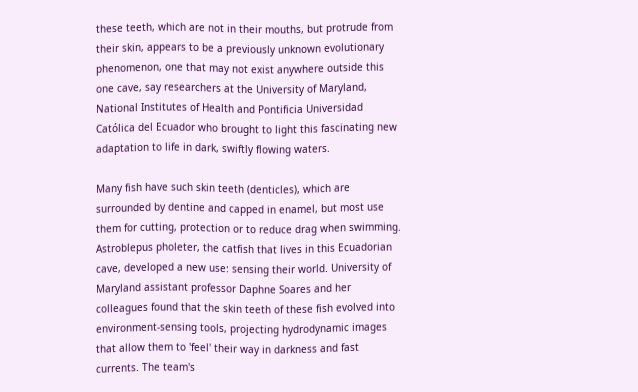these teeth, which are not in their mouths, but protrude from their skin, appears to be a previously unknown evolutionary phenomenon, one that may not exist anywhere outside this one cave, say researchers at the University of Maryland, National Institutes of Health and Pontificia Universidad Católica del Ecuador who brought to light this fascinating new adaptation to life in dark, swiftly flowing waters.

Many fish have such skin teeth (denticles), which are surrounded by dentine and capped in enamel, but most use them for cutting, protection or to reduce drag when swimming. Astroblepus pholeter, the catfish that lives in this Ecuadorian cave, developed a new use: sensing their world. University of Maryland assistant professor Daphne Soares and her colleagues found that the skin teeth of these fish evolved into environment-sensing tools, projecting hydrodynamic images that allow them to 'feel' their way in darkness and fast currents. The team's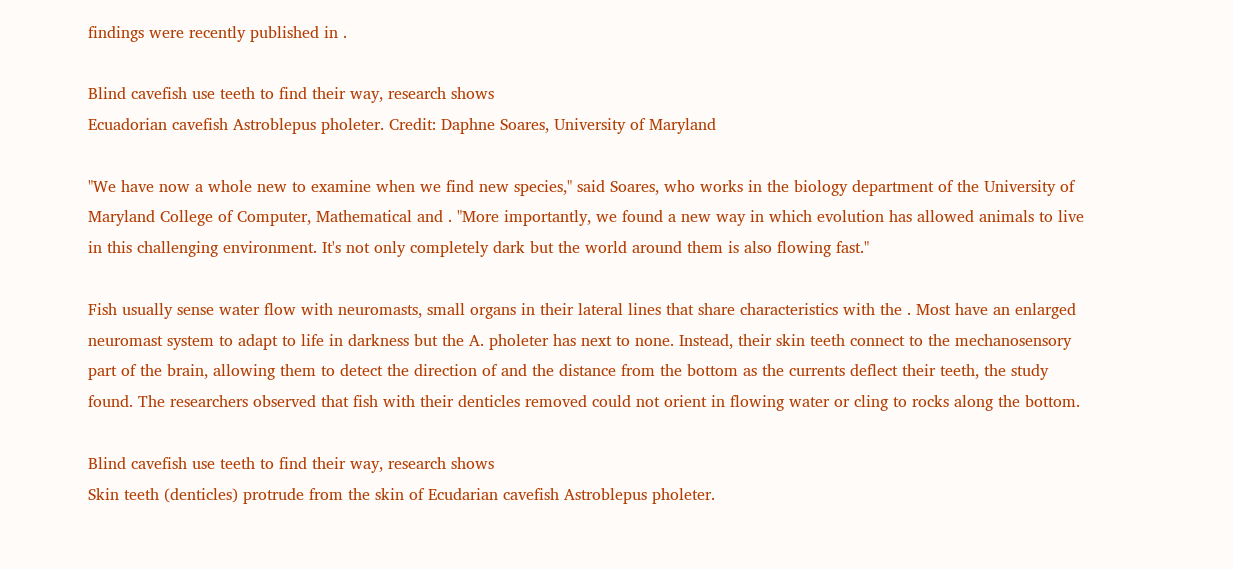findings were recently published in .

Blind cavefish use teeth to find their way, research shows
Ecuadorian cavefish Astroblepus pholeter. Credit: Daphne Soares, University of Maryland

"We have now a whole new to examine when we find new species," said Soares, who works in the biology department of the University of Maryland College of Computer, Mathematical and . "More importantly, we found a new way in which evolution has allowed animals to live in this challenging environment. It's not only completely dark but the world around them is also flowing fast."

Fish usually sense water flow with neuromasts, small organs in their lateral lines that share characteristics with the . Most have an enlarged neuromast system to adapt to life in darkness but the A. pholeter has next to none. Instead, their skin teeth connect to the mechanosensory part of the brain, allowing them to detect the direction of and the distance from the bottom as the currents deflect their teeth, the study found. The researchers observed that fish with their denticles removed could not orient in flowing water or cling to rocks along the bottom.

Blind cavefish use teeth to find their way, research shows
Skin teeth (denticles) protrude from the skin of Ecudarian cavefish Astroblepus pholeter.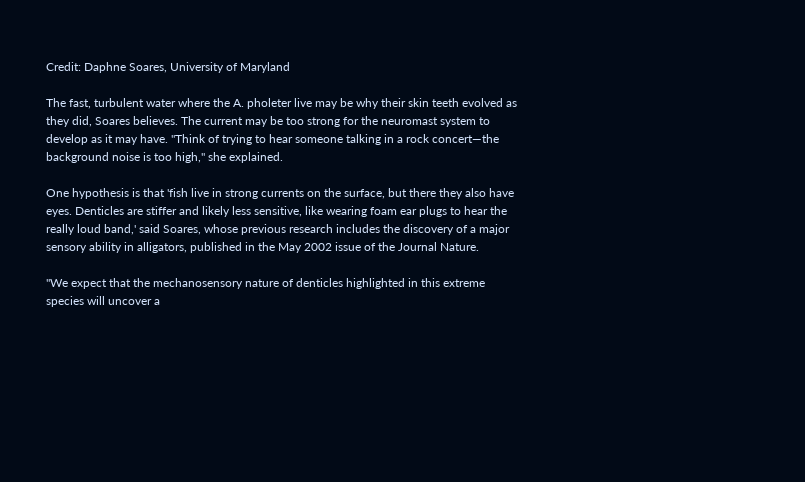Credit: Daphne Soares, University of Maryland

The fast, turbulent water where the A. pholeter live may be why their skin teeth evolved as they did, Soares believes. The current may be too strong for the neuromast system to develop as it may have. "Think of trying to hear someone talking in a rock concert—the background noise is too high," she explained.

One hypothesis is that 'fish live in strong currents on the surface, but there they also have eyes. Denticles are stiffer and likely less sensitive, like wearing foam ear plugs to hear the really loud band,' said Soares, whose previous research includes the discovery of a major sensory ability in alligators, published in the May 2002 issue of the Journal Nature.

"We expect that the mechanosensory nature of denticles highlighted in this extreme species will uncover a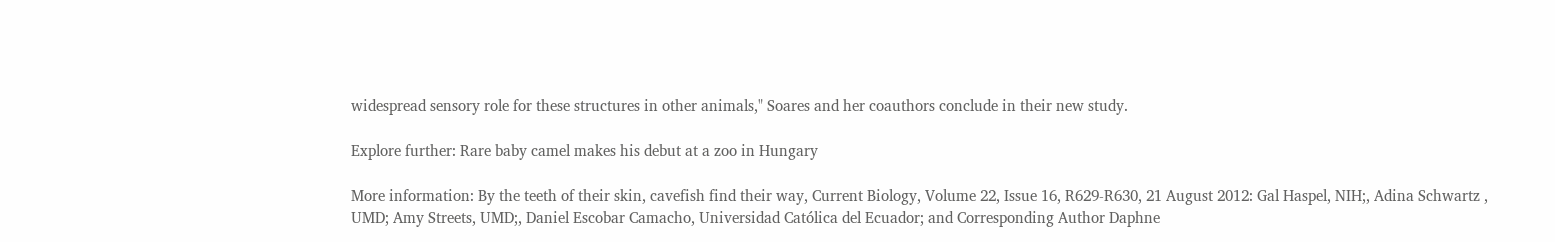widespread sensory role for these structures in other animals," Soares and her coauthors conclude in their new study.

Explore further: Rare baby camel makes his debut at a zoo in Hungary

More information: By the teeth of their skin, cavefish find their way, Current Biology, Volume 22, Issue 16, R629-R630, 21 August 2012: Gal Haspel, NIH;, Adina Schwartz , UMD; Amy Streets, UMD;, Daniel Escobar Camacho, Universidad Católica del Ecuador; and Corresponding Author Daphne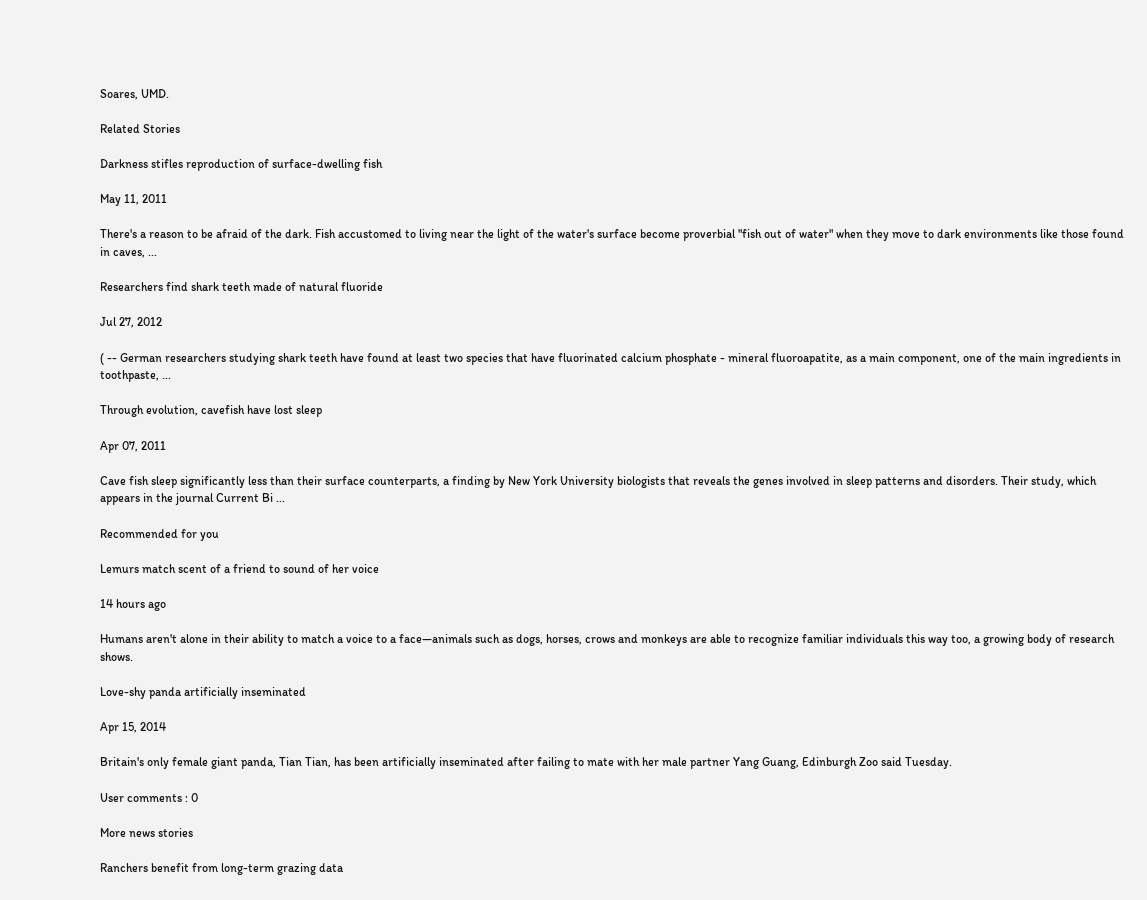Soares, UMD.

Related Stories

Darkness stifles reproduction of surface-dwelling fish

May 11, 2011

There's a reason to be afraid of the dark. Fish accustomed to living near the light of the water's surface become proverbial "fish out of water" when they move to dark environments like those found in caves, ...

Researchers find shark teeth made of natural fluoride

Jul 27, 2012

( -- German researchers studying shark teeth have found at least two species that have fluorinated calcium phosphate - mineral fluoroapatite, as a main component, one of the main ingredients in toothpaste, ...

Through evolution, cavefish have lost sleep

Apr 07, 2011

Cave fish sleep significantly less than their surface counterparts, a finding by New York University biologists that reveals the genes involved in sleep patterns and disorders. Their study, which appears in the journal Current Bi ...

Recommended for you

Lemurs match scent of a friend to sound of her voice

14 hours ago

Humans aren't alone in their ability to match a voice to a face—animals such as dogs, horses, crows and monkeys are able to recognize familiar individuals this way too, a growing body of research shows.

Love-shy panda artificially inseminated

Apr 15, 2014

Britain's only female giant panda, Tian Tian, has been artificially inseminated after failing to mate with her male partner Yang Guang, Edinburgh Zoo said Tuesday.

User comments : 0

More news stories

Ranchers benefit from long-term grazing data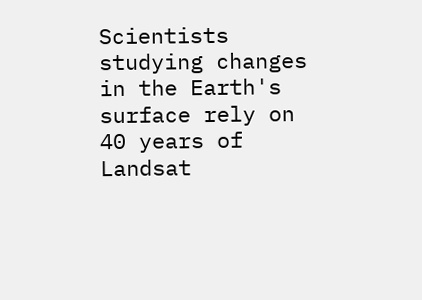Scientists studying changes in the Earth's surface rely on 40 years of Landsat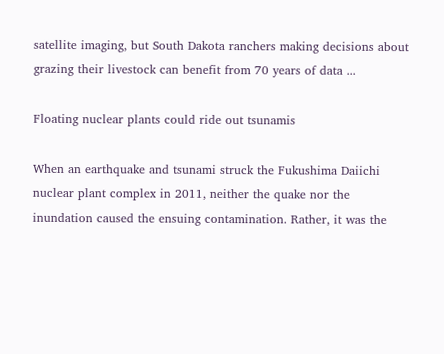satellite imaging, but South Dakota ranchers making decisions about grazing their livestock can benefit from 70 years of data ...

Floating nuclear plants could ride out tsunamis

When an earthquake and tsunami struck the Fukushima Daiichi nuclear plant complex in 2011, neither the quake nor the inundation caused the ensuing contamination. Rather, it was the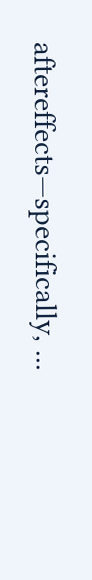aftereffects—specifically, ...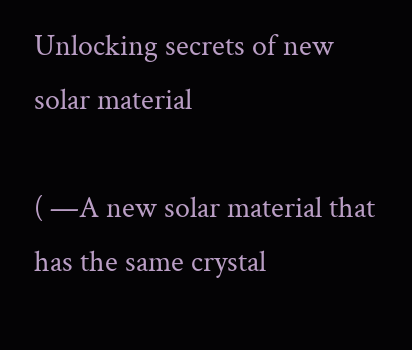Unlocking secrets of new solar material

( —A new solar material that has the same crystal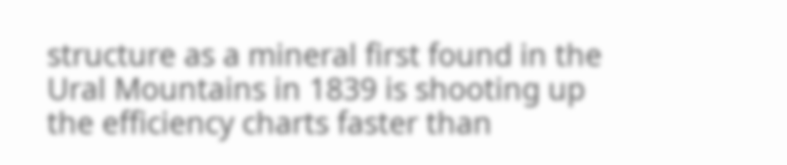structure as a mineral first found in the Ural Mountains in 1839 is shooting up the efficiency charts faster than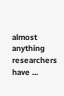almost anything researchers have ...